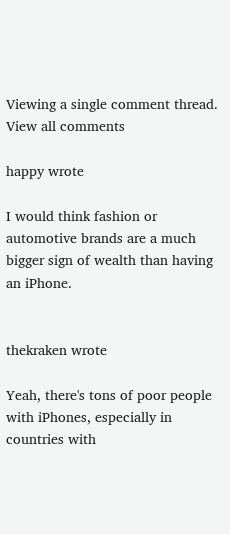Viewing a single comment thread. View all comments

happy wrote

I would think fashion or automotive brands are a much bigger sign of wealth than having an iPhone.


thekraken wrote

Yeah, there's tons of poor people with iPhones, especially in countries with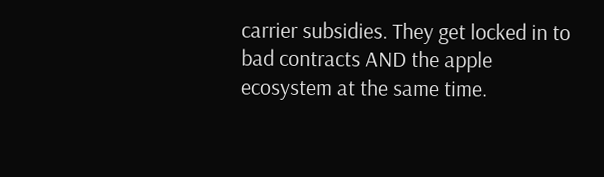carrier subsidies. They get locked in to bad contracts AND the apple ecosystem at the same time.